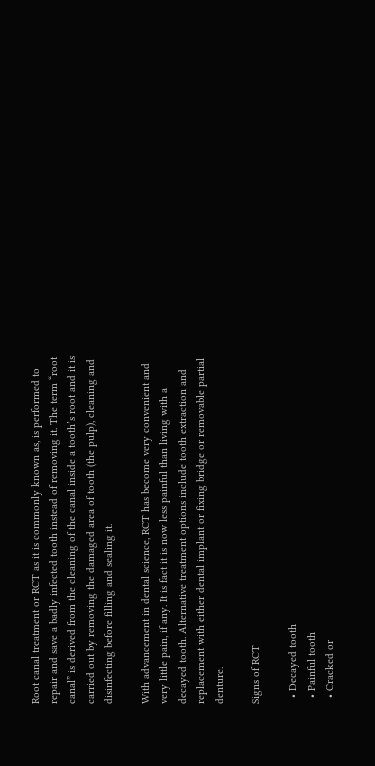Root canal treatment or RCT as it is commonly known as, is performed to repair and save a badly infected tooth instead of removing it. The term “root canal” is derived from the cleaning of the canal inside a tooth’s root and it is carried out by removing the damaged area of tooth (the pulp), cleaning and disinfecting before filling and sealing it.

With advancement in dental science, RCT has become very convenient and very little pain, if any. It is fact it is now less painful than living with a decayed tooth. Alternative treatment options include tooth extraction and replacement with either dental implant or fixing bridge or removable partial denture.

Signs of RCT

  • Decayed tooth
  • Painful tooth
  • Cracked or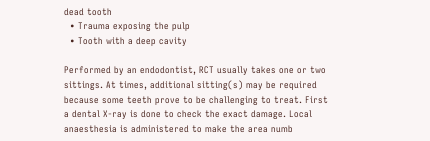dead tooth
  • Trauma exposing the pulp
  • Tooth with a deep cavity

Performed by an endodontist, RCT usually takes one or two sittings. At times, additional sitting(s) may be required because some teeth prove to be challenging to treat. First a dental X-ray is done to check the exact damage. Local anaesthesia is administered to make the area numb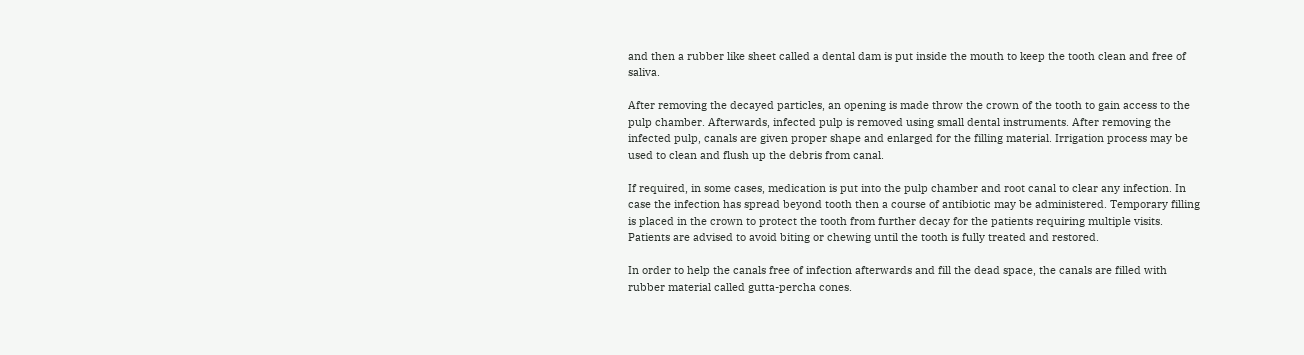and then a rubber like sheet called a dental dam is put inside the mouth to keep the tooth clean and free of saliva.

After removing the decayed particles, an opening is made throw the crown of the tooth to gain access to the pulp chamber. Afterwards, infected pulp is removed using small dental instruments. After removing the infected pulp, canals are given proper shape and enlarged for the filling material. Irrigation process may be used to clean and flush up the debris from canal.

If required, in some cases, medication is put into the pulp chamber and root canal to clear any infection. In case the infection has spread beyond tooth then a course of antibiotic may be administered. Temporary filling is placed in the crown to protect the tooth from further decay for the patients requiring multiple visits. Patients are advised to avoid biting or chewing until the tooth is fully treated and restored.

In order to help the canals free of infection afterwards and fill the dead space, the canals are filled with rubber material called gutta-percha cones.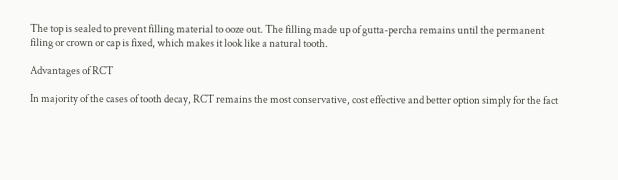The top is sealed to prevent filling material to ooze out. The filling made up of gutta-percha remains until the permanent filing or crown or cap is fixed, which makes it look like a natural tooth.

Advantages of RCT

In majority of the cases of tooth decay, RCT remains the most conservative, cost effective and better option simply for the fact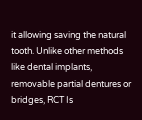it allowing saving the natural tooth. Unlike other methods like dental implants, removable partial dentures or bridges, RCT Is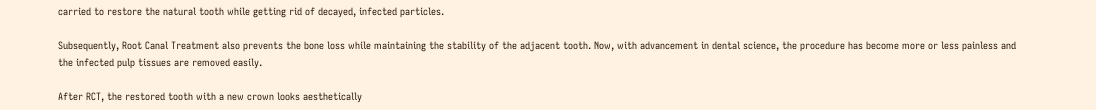carried to restore the natural tooth while getting rid of decayed, infected particles.

Subsequently, Root Canal Treatment also prevents the bone loss while maintaining the stability of the adjacent tooth. Now, with advancement in dental science, the procedure has become more or less painless and the infected pulp tissues are removed easily.

After RCT, the restored tooth with a new crown looks aesthetically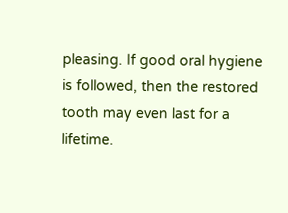pleasing. If good oral hygiene is followed, then the restored tooth may even last for a lifetime.